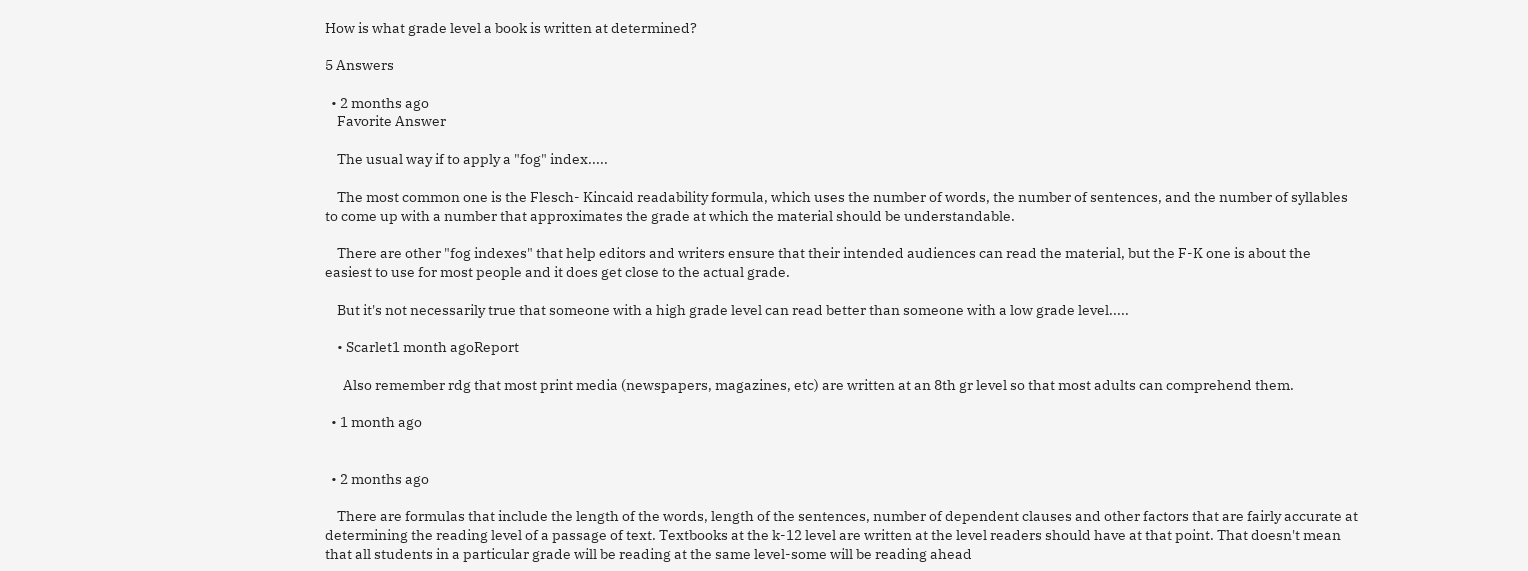How is what grade level a book is written at determined?

5 Answers

  • 2 months ago
    Favorite Answer

    The usual way if to apply a "fog" index.....

    The most common one is the Flesch- Kincaid readability formula, which uses the number of words, the number of sentences, and the number of syllables to come up with a number that approximates the grade at which the material should be understandable.

    There are other "fog indexes" that help editors and writers ensure that their intended audiences can read the material, but the F-K one is about the easiest to use for most people and it does get close to the actual grade.

    But it's not necessarily true that someone with a high grade level can read better than someone with a low grade level.....

    • Scarlet1 month agoReport

      Also remember rdg that most print media (newspapers, magazines, etc) are written at an 8th gr level so that most adults can comprehend them.

  • 1 month ago


  • 2 months ago

    There are formulas that include the length of the words, length of the sentences, number of dependent clauses and other factors that are fairly accurate at determining the reading level of a passage of text. Textbooks at the k-12 level are written at the level readers should have at that point. That doesn't mean that all students in a particular grade will be reading at the same level-some will be reading ahead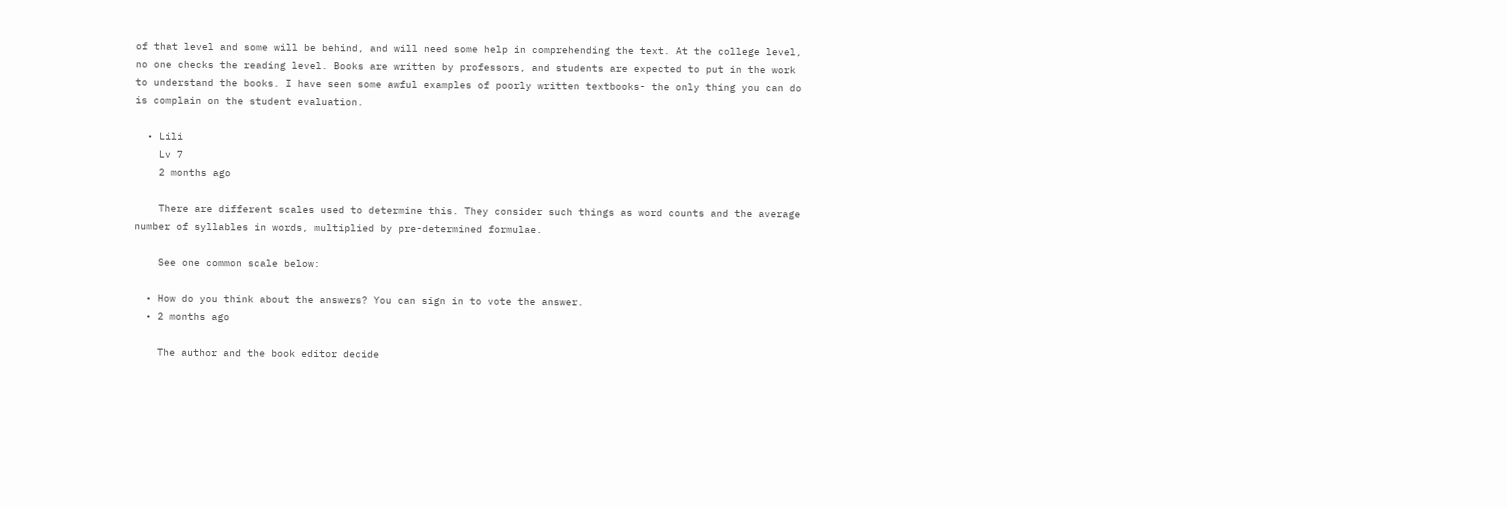of that level and some will be behind, and will need some help in comprehending the text. At the college level, no one checks the reading level. Books are written by professors, and students are expected to put in the work to understand the books. I have seen some awful examples of poorly written textbooks- the only thing you can do is complain on the student evaluation.

  • Lili
    Lv 7
    2 months ago

    There are different scales used to determine this. They consider such things as word counts and the average number of syllables in words, multiplied by pre-determined formulae.

    See one common scale below:

  • How do you think about the answers? You can sign in to vote the answer.
  • 2 months ago

    The author and the book editor decide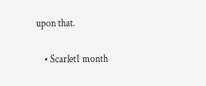upon that.

    • Scarlet1 month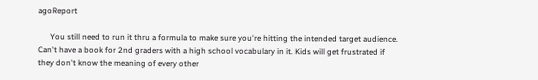agoReport

      You still need to run it thru a formula to make sure you're hitting the intended target audience. Can't have a book for 2nd graders with a high school vocabulary in it. Kids will get frustrated if they don't know the meaning of every other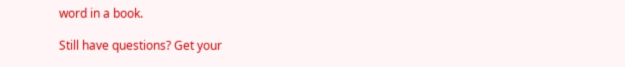word in a book.

Still have questions? Get your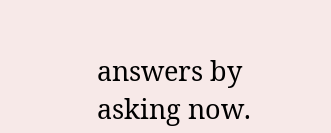answers by asking now.